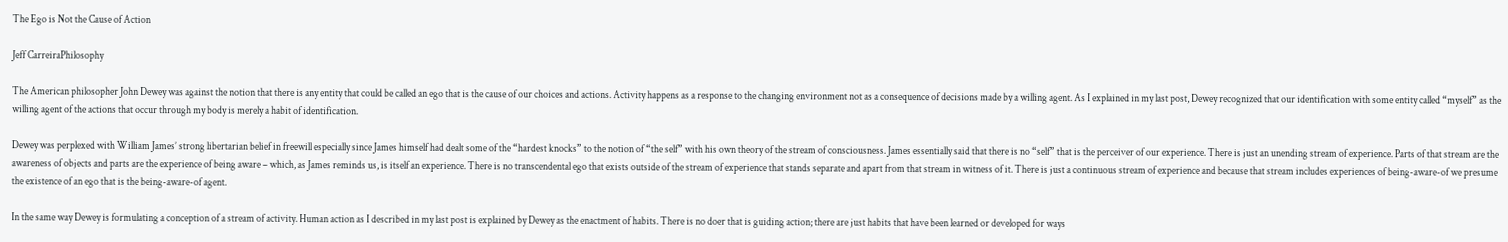The Ego is Not the Cause of Action

Jeff CarreiraPhilosophy

The American philosopher John Dewey was against the notion that there is any entity that could be called an ego that is the cause of our choices and actions. Activity happens as a response to the changing environment not as a consequence of decisions made by a willing agent. As I explained in my last post, Dewey recognized that our identification with some entity called “myself” as the willing agent of the actions that occur through my body is merely a habit of identification.

Dewey was perplexed with William James’ strong libertarian belief in freewill especially since James himself had dealt some of the “hardest knocks” to the notion of “the self” with his own theory of the stream of consciousness. James essentially said that there is no “self” that is the perceiver of our experience. There is just an unending stream of experience. Parts of that stream are the awareness of objects and parts are the experience of being aware – which, as James reminds us, is itself an experience. There is no transcendental ego that exists outside of the stream of experience that stands separate and apart from that stream in witness of it. There is just a continuous stream of experience and because that stream includes experiences of being-aware-of we presume the existence of an ego that is the being-aware-of agent.

In the same way Dewey is formulating a conception of a stream of activity. Human action as I described in my last post is explained by Dewey as the enactment of habits. There is no doer that is guiding action; there are just habits that have been learned or developed for ways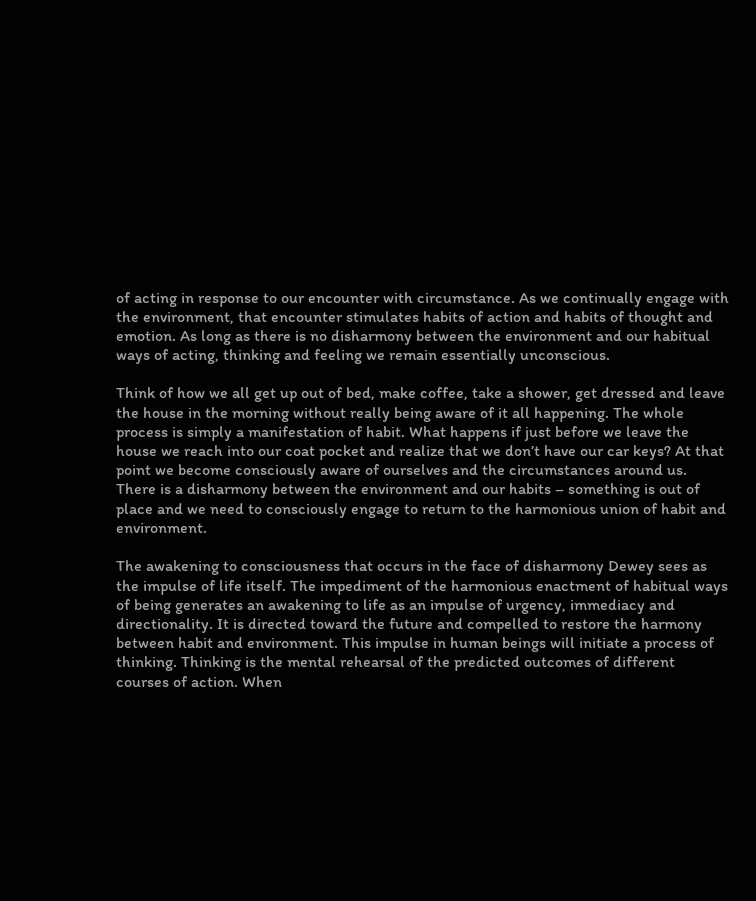of acting in response to our encounter with circumstance. As we continually engage with the environment, that encounter stimulates habits of action and habits of thought and emotion. As long as there is no disharmony between the environment and our habitual ways of acting, thinking and feeling we remain essentially unconscious.

Think of how we all get up out of bed, make coffee, take a shower, get dressed and leave the house in the morning without really being aware of it all happening. The whole process is simply a manifestation of habit. What happens if just before we leave the house we reach into our coat pocket and realize that we don’t have our car keys? At that point we become consciously aware of ourselves and the circumstances around us. There is a disharmony between the environment and our habits – something is out of place and we need to consciously engage to return to the harmonious union of habit and environment.

The awakening to consciousness that occurs in the face of disharmony Dewey sees as the impulse of life itself. The impediment of the harmonious enactment of habitual ways of being generates an awakening to life as an impulse of urgency, immediacy and directionality. It is directed toward the future and compelled to restore the harmony between habit and environment. This impulse in human beings will initiate a process of thinking. Thinking is the mental rehearsal of the predicted outcomes of different courses of action. When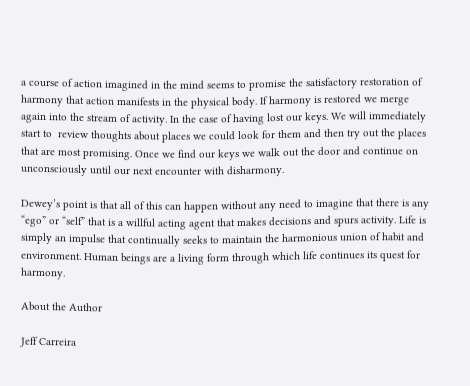a course of action imagined in the mind seems to promise the satisfactory restoration of harmony that action manifests in the physical body. If harmony is restored we merge again into the stream of activity. In the case of having lost our keys. We will immediately start to  review thoughts about places we could look for them and then try out the places that are most promising. Once we find our keys we walk out the door and continue on unconsciously until our next encounter with disharmony.

Dewey’s point is that all of this can happen without any need to imagine that there is any “ego” or “self” that is a willful acting agent that makes decisions and spurs activity. Life is simply an impulse that continually seeks to maintain the harmonious union of habit and environment. Human beings are a living form through which life continues its quest for harmony.

About the Author

Jeff Carreira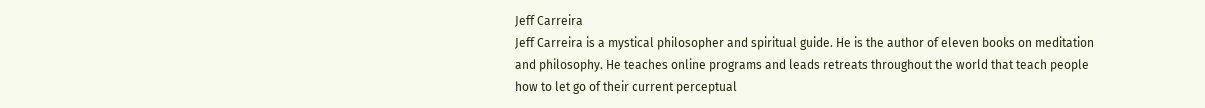Jeff Carreira
Jeff Carreira is a mystical philosopher and spiritual guide. He is the author of eleven books on meditation and philosophy. He teaches online programs and leads retreats throughout the world that teach people how to let go of their current perceptual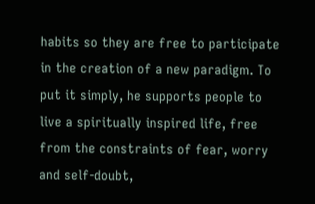habits so they are free to participate in the creation of a new paradigm. To put it simply, he supports people to live a spiritually inspired life, free from the constraints of fear, worry and self-doubt,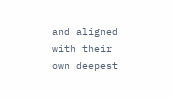and aligned with their own deepest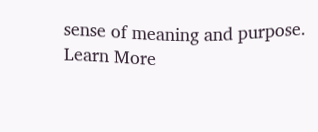sense of meaning and purpose.
Learn More